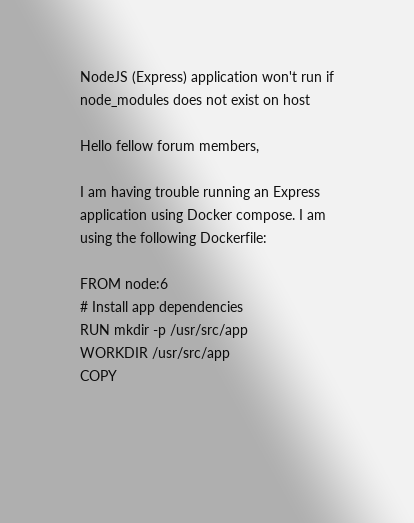NodeJS (Express) application won't run if node_modules does not exist on host

Hello fellow forum members,

I am having trouble running an Express application using Docker compose. I am using the following Dockerfile:

FROM node:6
# Install app dependencies
RUN mkdir -p /usr/src/app
WORKDIR /usr/src/app
COPY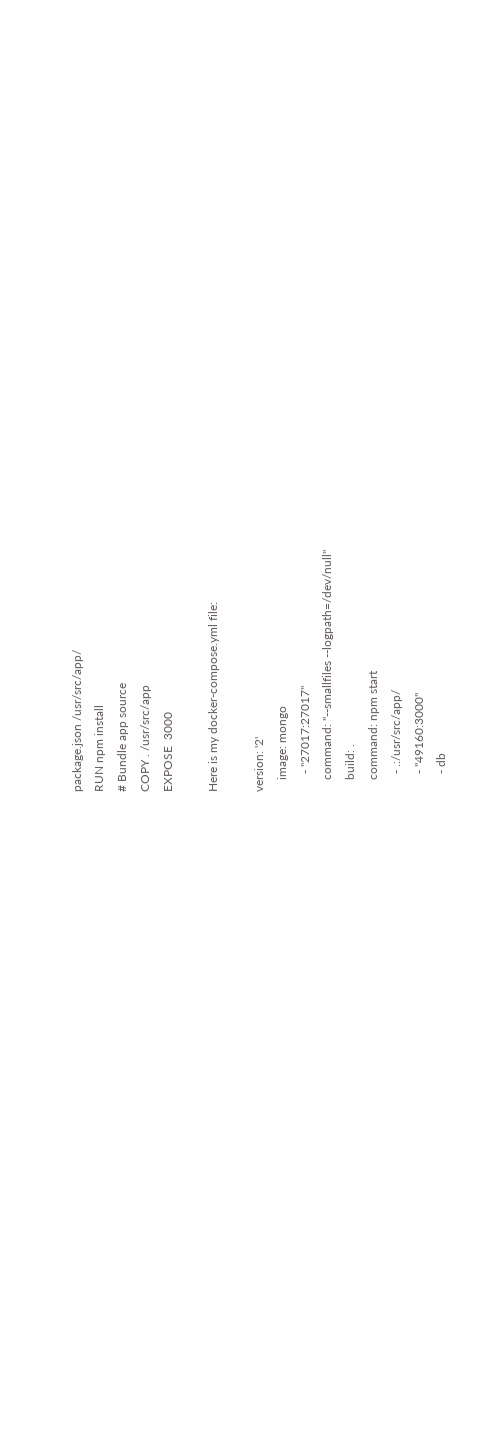package.json /usr/src/app/
RUN npm install
# Bundle app source
COPY . /usr/src/app
EXPOSE  3000

Here is my docker-compose.yml file:

version: '2'
    image: mongo
      - "27017:27017"
    command: "--smallfiles --logpath=/dev/null"
    build: .
    command: npm start
      - .:/usr/src/app/
      - "49160:3000"
      - db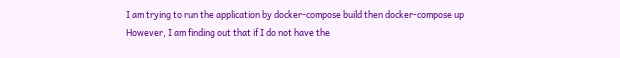I am trying to run the application by docker-compose build then docker-compose up
However, I am finding out that if I do not have the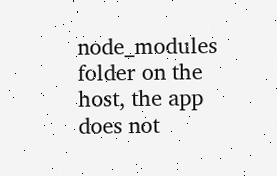node_modules folder on the host, the app does not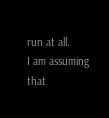run at all.
I am assuming that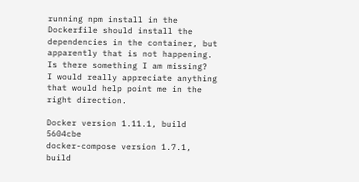running npm install in the Dockerfile should install the dependencies in the container, but apparently that is not happening. Is there something I am missing?
I would really appreciate anything that would help point me in the right direction.

Docker version 1.11.1, build 5604cbe
docker-compose version 1.7.1, build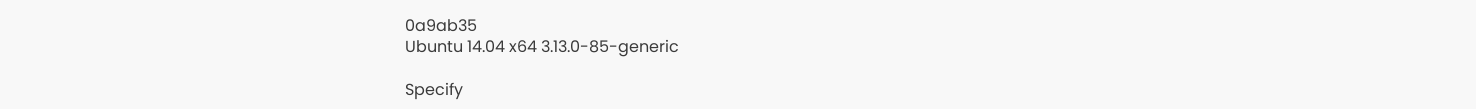0a9ab35
Ubuntu 14.04 x64 3.13.0-85-generic

Specify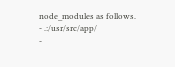node_modules as follows.
- .:/usr/src/app/
-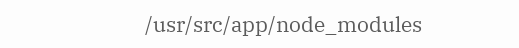/usr/src/app/node_modules